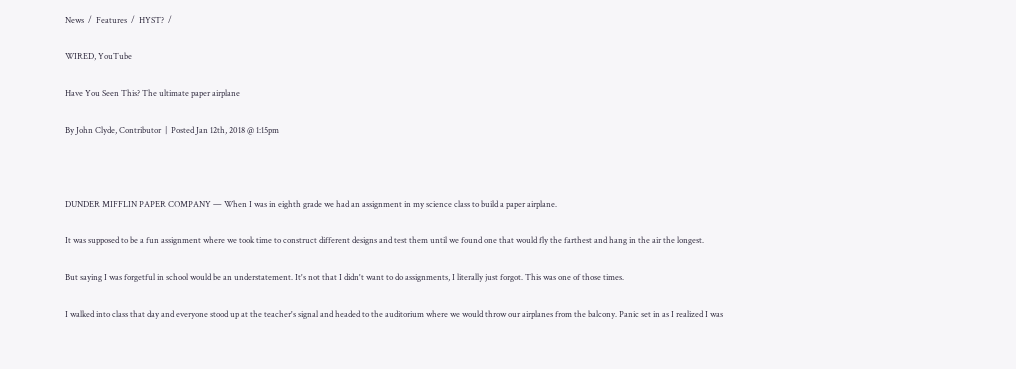News  /  Features  /  HYST?  /

WIRED, YouTube

Have You Seen This? The ultimate paper airplane

By John Clyde, Contributor  |  Posted Jan 12th, 2018 @ 1:15pm



DUNDER MIFFLIN PAPER COMPANY — When I was in eighth grade we had an assignment in my science class to build a paper airplane.

It was supposed to be a fun assignment where we took time to construct different designs and test them until we found one that would fly the farthest and hang in the air the longest.

But saying I was forgetful in school would be an understatement. It's not that I didn't want to do assignments, I literally just forgot. This was one of those times.

I walked into class that day and everyone stood up at the teacher's signal and headed to the auditorium where we would throw our airplanes from the balcony. Panic set in as I realized I was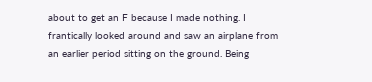about to get an F because I made nothing. I frantically looked around and saw an airplane from an earlier period sitting on the ground. Being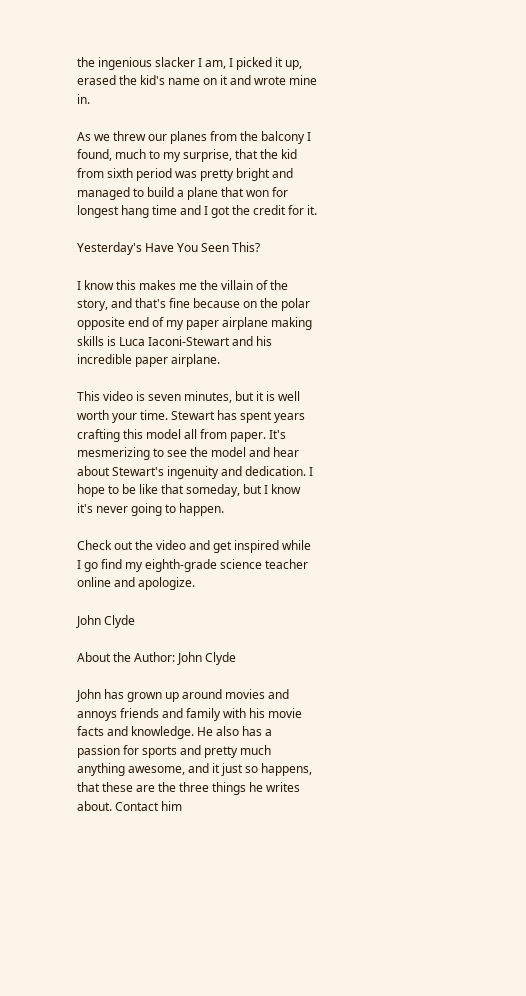the ingenious slacker I am, I picked it up, erased the kid's name on it and wrote mine in.

As we threw our planes from the balcony I found, much to my surprise, that the kid from sixth period was pretty bright and managed to build a plane that won for longest hang time and I got the credit for it.

Yesterday's Have You Seen This?

I know this makes me the villain of the story, and that's fine because on the polar opposite end of my paper airplane making skills is Luca Iaconi-Stewart and his incredible paper airplane.

This video is seven minutes, but it is well worth your time. Stewart has spent years crafting this model all from paper. It's mesmerizing to see the model and hear about Stewart's ingenuity and dedication. I hope to be like that someday, but I know it's never going to happen.

Check out the video and get inspired while I go find my eighth-grade science teacher online and apologize.

John Clyde

About the Author: John Clyde

John has grown up around movies and annoys friends and family with his movie facts and knowledge. He also has a passion for sports and pretty much anything awesome, and it just so happens, that these are the three things he writes about. Contact him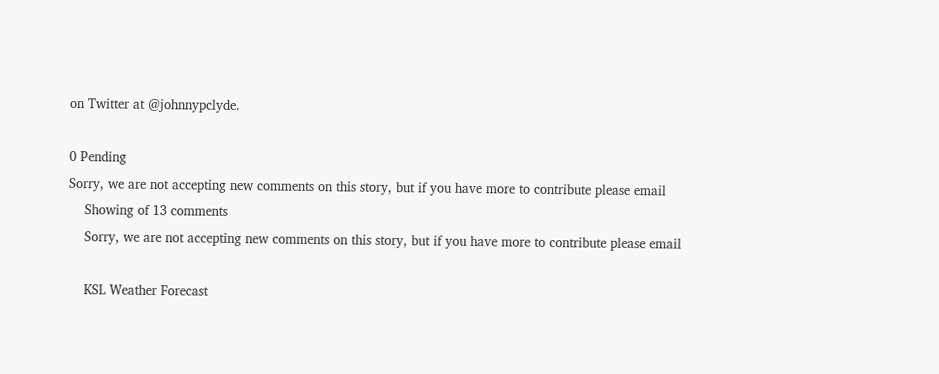on Twitter at @johnnypclyde.

0 Pending
Sorry, we are not accepting new comments on this story, but if you have more to contribute please email
    Showing of 13 comments
    Sorry, we are not accepting new comments on this story, but if you have more to contribute please email

    KSL Weather Forecast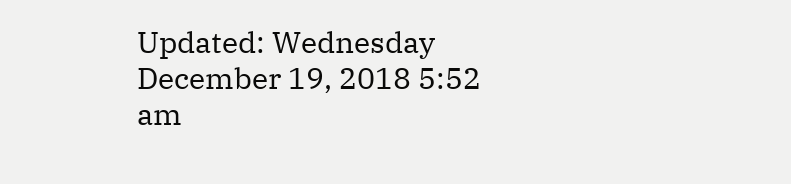Updated: Wednesday December 19, 2018 5:52 am